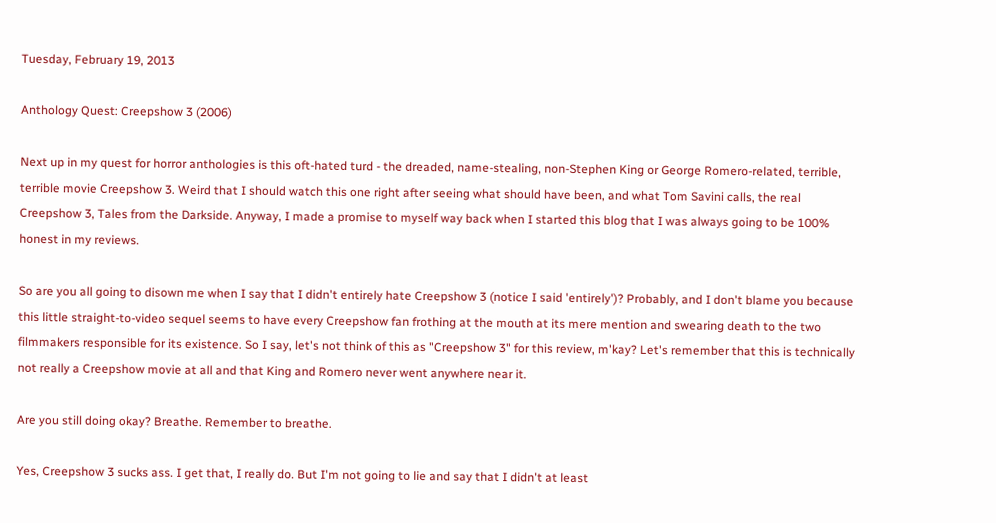Tuesday, February 19, 2013

Anthology Quest: Creepshow 3 (2006)

Next up in my quest for horror anthologies is this oft-hated turd - the dreaded, name-stealing, non-Stephen King or George Romero-related, terrible, terrible movie Creepshow 3. Weird that I should watch this one right after seeing what should have been, and what Tom Savini calls, the real Creepshow 3, Tales from the Darkside. Anyway, I made a promise to myself way back when I started this blog that I was always going to be 100% honest in my reviews.

So are you all going to disown me when I say that I didn't entirely hate Creepshow 3 (notice I said 'entirely')? Probably, and I don't blame you because this little straight-to-video sequel seems to have every Creepshow fan frothing at the mouth at its mere mention and swearing death to the two filmmakers responsible for its existence. So I say, let's not think of this as "Creepshow 3" for this review, m'kay? Let's remember that this is technically not really a Creepshow movie at all and that King and Romero never went anywhere near it.

Are you still doing okay? Breathe. Remember to breathe.

Yes, Creepshow 3 sucks ass. I get that, I really do. But I'm not going to lie and say that I didn't at least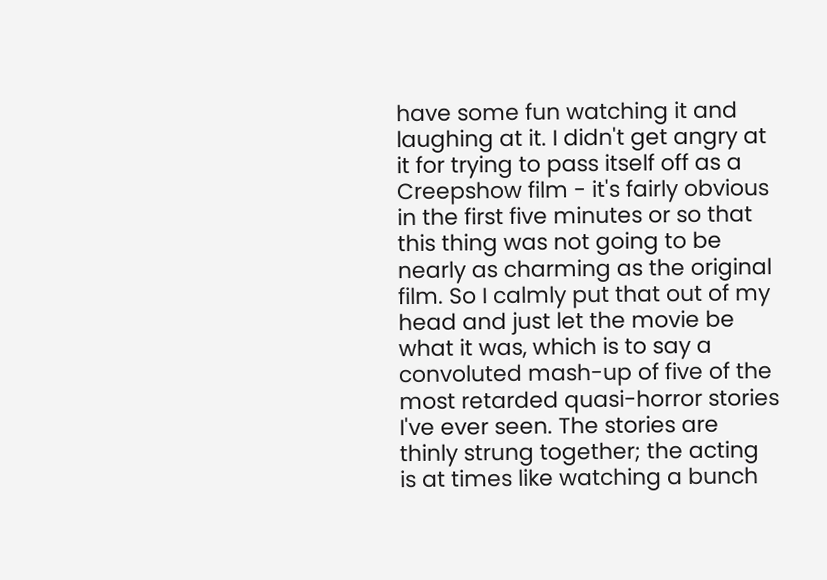have some fun watching it and laughing at it. I didn't get angry at it for trying to pass itself off as a Creepshow film - it's fairly obvious in the first five minutes or so that this thing was not going to be nearly as charming as the original film. So I calmly put that out of my head and just let the movie be what it was, which is to say a convoluted mash-up of five of the most retarded quasi-horror stories I've ever seen. The stories are thinly strung together; the acting is at times like watching a bunch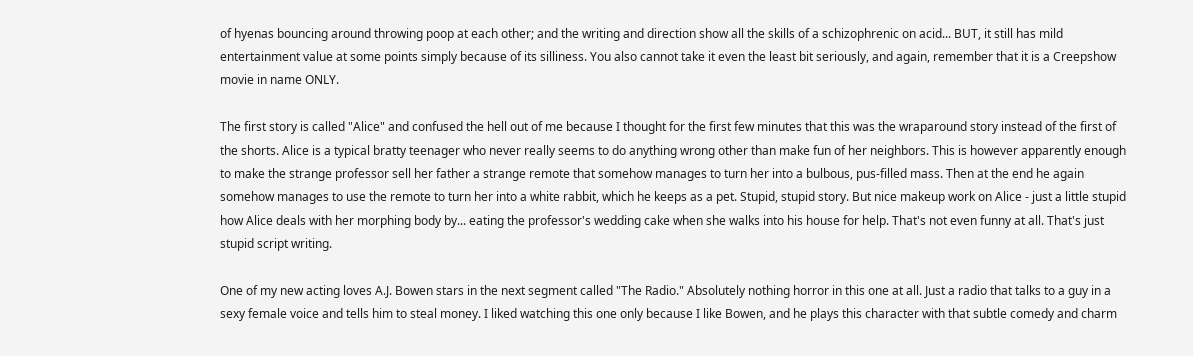of hyenas bouncing around throwing poop at each other; and the writing and direction show all the skills of a schizophrenic on acid... BUT, it still has mild entertainment value at some points simply because of its silliness. You also cannot take it even the least bit seriously, and again, remember that it is a Creepshow movie in name ONLY.

The first story is called "Alice" and confused the hell out of me because I thought for the first few minutes that this was the wraparound story instead of the first of the shorts. Alice is a typical bratty teenager who never really seems to do anything wrong other than make fun of her neighbors. This is however apparently enough to make the strange professor sell her father a strange remote that somehow manages to turn her into a bulbous, pus-filled mass. Then at the end he again somehow manages to use the remote to turn her into a white rabbit, which he keeps as a pet. Stupid, stupid story. But nice makeup work on Alice - just a little stupid how Alice deals with her morphing body by... eating the professor's wedding cake when she walks into his house for help. That's not even funny at all. That's just stupid script writing.

One of my new acting loves A.J. Bowen stars in the next segment called "The Radio." Absolutely nothing horror in this one at all. Just a radio that talks to a guy in a sexy female voice and tells him to steal money. I liked watching this one only because I like Bowen, and he plays this character with that subtle comedy and charm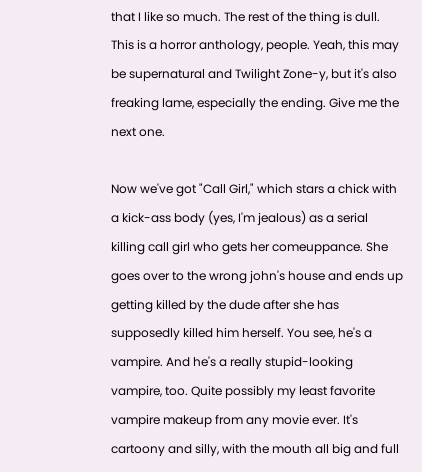that I like so much. The rest of the thing is dull. This is a horror anthology, people. Yeah, this may be supernatural and Twilight Zone-y, but it's also freaking lame, especially the ending. Give me the next one.

Now we've got "Call Girl," which stars a chick with a kick-ass body (yes, I'm jealous) as a serial killing call girl who gets her comeuppance. She goes over to the wrong john's house and ends up getting killed by the dude after she has supposedly killed him herself. You see, he's a vampire. And he's a really stupid-looking vampire, too. Quite possibly my least favorite vampire makeup from any movie ever. It's cartoony and silly, with the mouth all big and full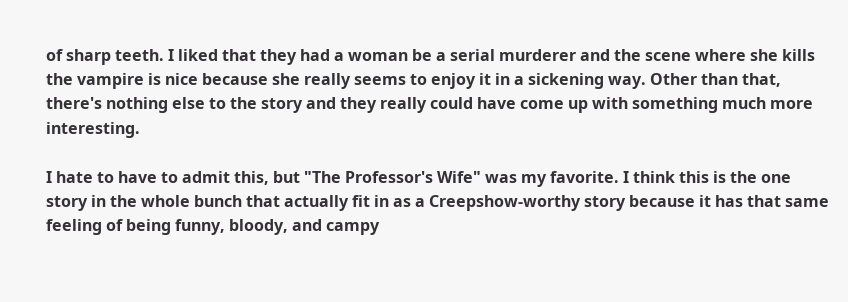of sharp teeth. I liked that they had a woman be a serial murderer and the scene where she kills the vampire is nice because she really seems to enjoy it in a sickening way. Other than that, there's nothing else to the story and they really could have come up with something much more interesting.

I hate to have to admit this, but "The Professor's Wife" was my favorite. I think this is the one story in the whole bunch that actually fit in as a Creepshow-worthy story because it has that same feeling of being funny, bloody, and campy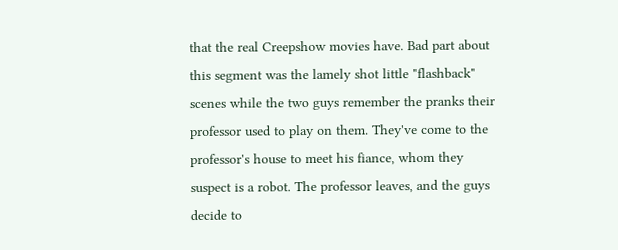that the real Creepshow movies have. Bad part about this segment was the lamely shot little "flashback" scenes while the two guys remember the pranks their professor used to play on them. They've come to the professor's house to meet his fiance, whom they suspect is a robot. The professor leaves, and the guys decide to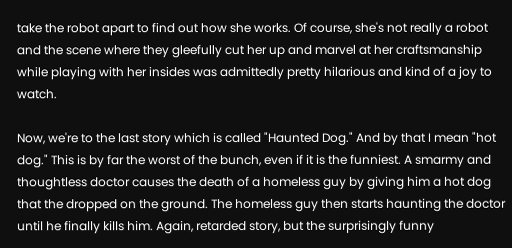take the robot apart to find out how she works. Of course, she's not really a robot and the scene where they gleefully cut her up and marvel at her craftsmanship while playing with her insides was admittedly pretty hilarious and kind of a joy to watch.

Now, we're to the last story which is called "Haunted Dog." And by that I mean "hot dog." This is by far the worst of the bunch, even if it is the funniest. A smarmy and thoughtless doctor causes the death of a homeless guy by giving him a hot dog that the dropped on the ground. The homeless guy then starts haunting the doctor until he finally kills him. Again, retarded story, but the surprisingly funny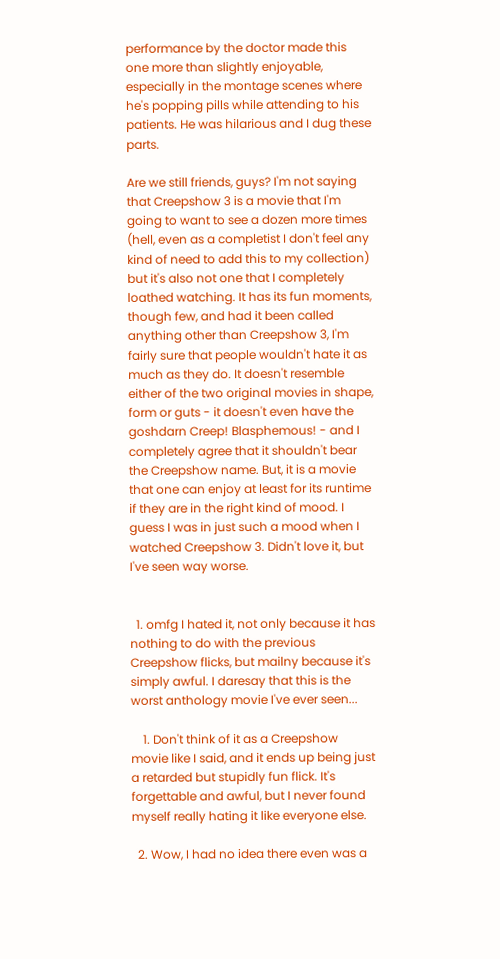performance by the doctor made this one more than slightly enjoyable, especially in the montage scenes where he's popping pills while attending to his patients. He was hilarious and I dug these parts.

Are we still friends, guys? I'm not saying that Creepshow 3 is a movie that I'm going to want to see a dozen more times (hell, even as a completist I don't feel any kind of need to add this to my collection) but it's also not one that I completely loathed watching. It has its fun moments, though few, and had it been called anything other than Creepshow 3, I'm fairly sure that people wouldn't hate it as much as they do. It doesn't resemble either of the two original movies in shape, form or guts - it doesn't even have the goshdarn Creep! Blasphemous! - and I completely agree that it shouldn't bear the Creepshow name. But, it is a movie that one can enjoy at least for its runtime if they are in the right kind of mood. I guess I was in just such a mood when I watched Creepshow 3. Didn't love it, but I've seen way worse.


  1. omfg I hated it, not only because it has nothing to do with the previous Creepshow flicks, but mailny because it's simply awful. I daresay that this is the worst anthology movie I've ever seen...

    1. Don't think of it as a Creepshow movie like I said, and it ends up being just a retarded but stupidly fun flick. It's forgettable and awful, but I never found myself really hating it like everyone else.

  2. Wow, I had no idea there even was a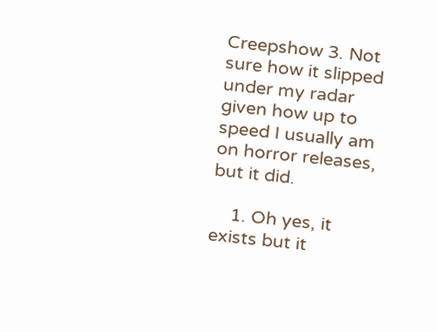Creepshow 3. Not sure how it slipped under my radar given how up to speed I usually am on horror releases, but it did.

    1. Oh yes, it exists but it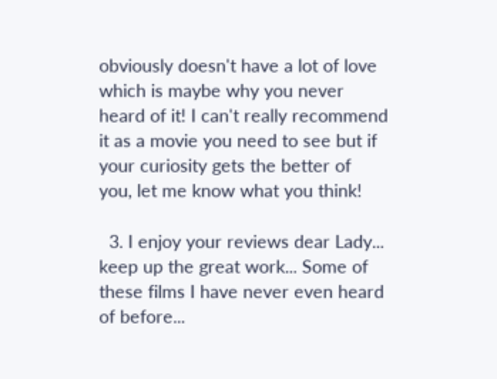obviously doesn't have a lot of love which is maybe why you never heard of it! I can't really recommend it as a movie you need to see but if your curiosity gets the better of you, let me know what you think!

  3. I enjoy your reviews dear Lady... keep up the great work... Some of these films I have never even heard of before...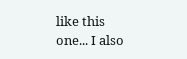like this one... I also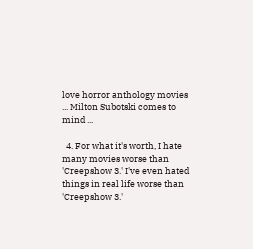love horror anthology movies ... Milton Subotski comes to mind ...

  4. For what it's worth, I hate many movies worse than 'Creepshow 3.' I've even hated things in real life worse than 'Creepshow 3.'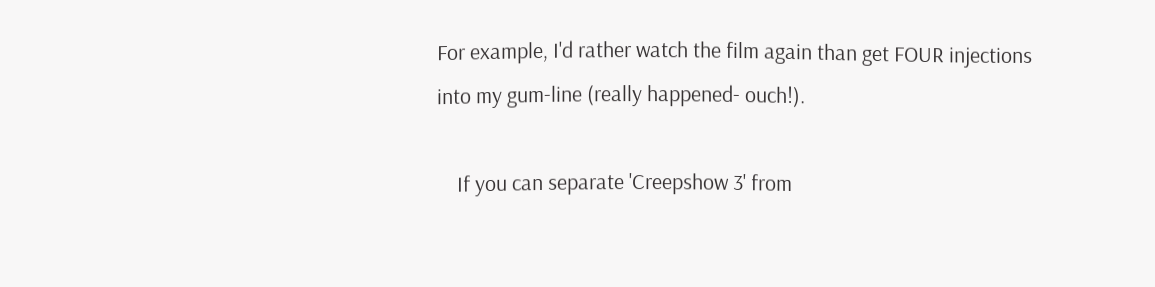For example, I'd rather watch the film again than get FOUR injections into my gum-line (really happened- ouch!).

    If you can separate 'Creepshow 3' from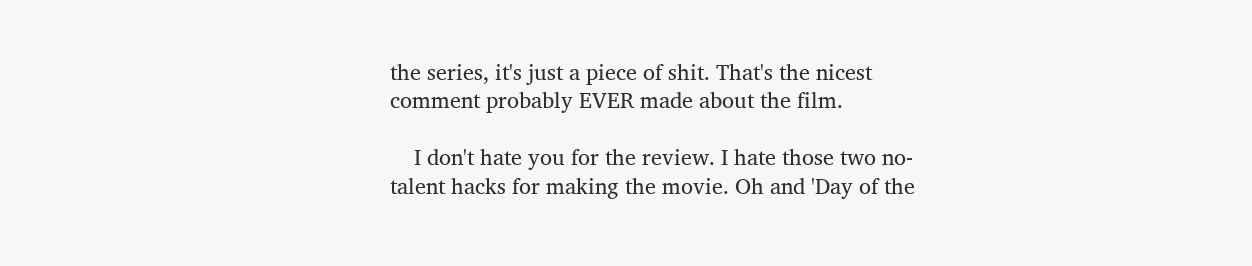the series, it's just a piece of shit. That's the nicest comment probably EVER made about the film.

    I don't hate you for the review. I hate those two no-talent hacks for making the movie. Oh and 'Day of the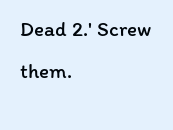Dead 2.' Screw them.